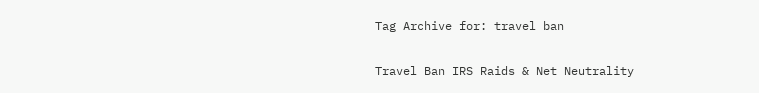Tag Archive for: travel ban

Travel Ban IRS Raids & Net Neutrality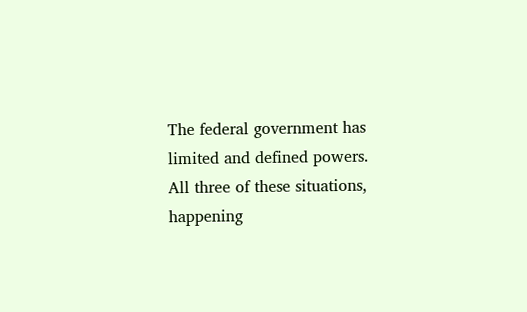The federal government has limited and defined powers.  All three of these situations, happening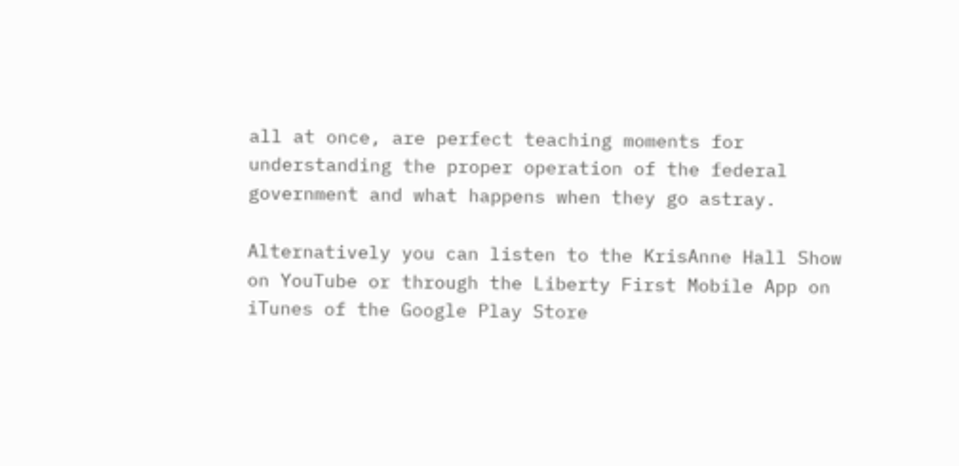all at once, are perfect teaching moments for understanding the proper operation of the federal government and what happens when they go astray.

Alternatively you can listen to the KrisAnne Hall Show on YouTube or through the Liberty First Mobile App on iTunes of the Google Play Store